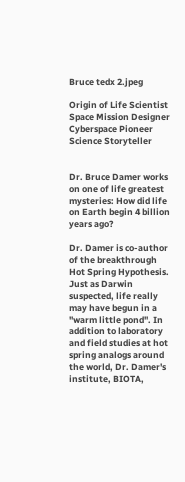Bruce tedx 2.jpeg

Origin of Life Scientist
Space Mission Designer
Cyberspace Pioneer
Science Storyteller


Dr. Bruce Damer works on one of life greatest mysteries: How did life on Earth begin 4 billion years ago?

Dr. Damer is co-author of the breakthrough Hot Spring Hypothesis. Just as Darwin suspected, life really may have begun in a "warm little pond". In addition to laboratory and field studies at hot spring analogs around the world, Dr. Damer's institute, BIOTA,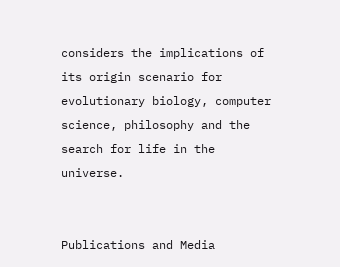considers the implications of its origin scenario for evolutionary biology, computer science, philosophy and the search for life in the universe.


Publications and Media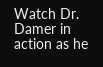Watch Dr. Damer in action as he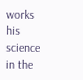works his science in the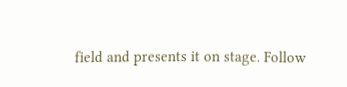field and presents it on stage. Follow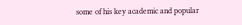some of his key academic and popular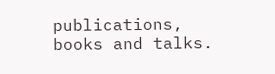publications, books and talks.